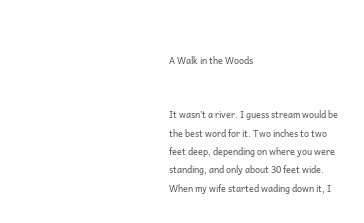A Walk in the Woods


It wasn’t a river. I guess stream would be the best word for it. Two inches to two feet deep, depending on where you were standing, and only about 30 feet wide. When my wife started wading down it, I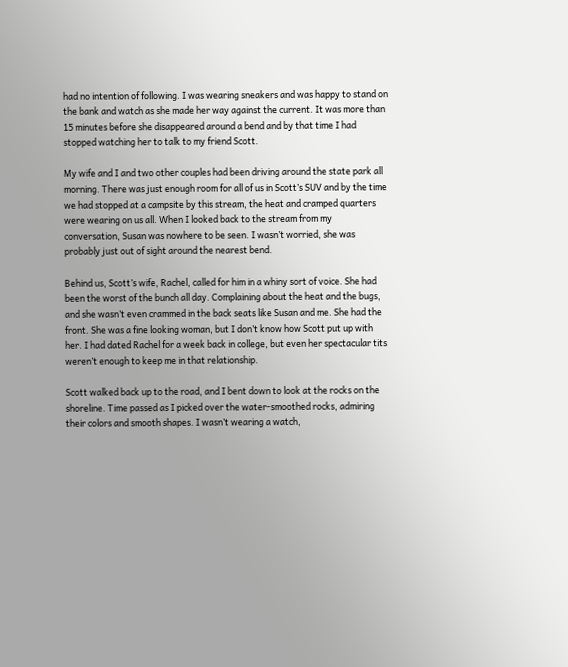had no intention of following. I was wearing sneakers and was happy to stand on the bank and watch as she made her way against the current. It was more than 15 minutes before she disappeared around a bend and by that time I had stopped watching her to talk to my friend Scott.

My wife and I and two other couples had been driving around the state park all morning. There was just enough room for all of us in Scott’s SUV and by the time we had stopped at a campsite by this stream, the heat and cramped quarters were wearing on us all. When I looked back to the stream from my conversation, Susan was nowhere to be seen. I wasn’t worried, she was probably just out of sight around the nearest bend.

Behind us, Scott’s wife, Rachel, called for him in a whiny sort of voice. She had been the worst of the bunch all day. Complaining about the heat and the bugs, and she wasn’t even crammed in the back seats like Susan and me. She had the front. She was a fine looking woman, but I don’t know how Scott put up with her. I had dated Rachel for a week back in college, but even her spectacular tits weren’t enough to keep me in that relationship.

Scott walked back up to the road, and I bent down to look at the rocks on the shoreline. Time passed as I picked over the water-smoothed rocks, admiring their colors and smooth shapes. I wasn’t wearing a watch,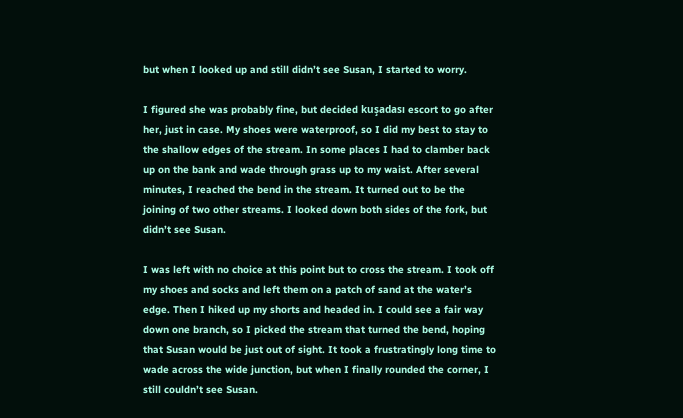but when I looked up and still didn’t see Susan, I started to worry.

I figured she was probably fine, but decided kuşadası escort to go after her, just in case. My shoes were waterproof, so I did my best to stay to the shallow edges of the stream. In some places I had to clamber back up on the bank and wade through grass up to my waist. After several minutes, I reached the bend in the stream. It turned out to be the joining of two other streams. I looked down both sides of the fork, but didn’t see Susan.

I was left with no choice at this point but to cross the stream. I took off my shoes and socks and left them on a patch of sand at the water’s edge. Then I hiked up my shorts and headed in. I could see a fair way down one branch, so I picked the stream that turned the bend, hoping that Susan would be just out of sight. It took a frustratingly long time to wade across the wide junction, but when I finally rounded the corner, I still couldn’t see Susan.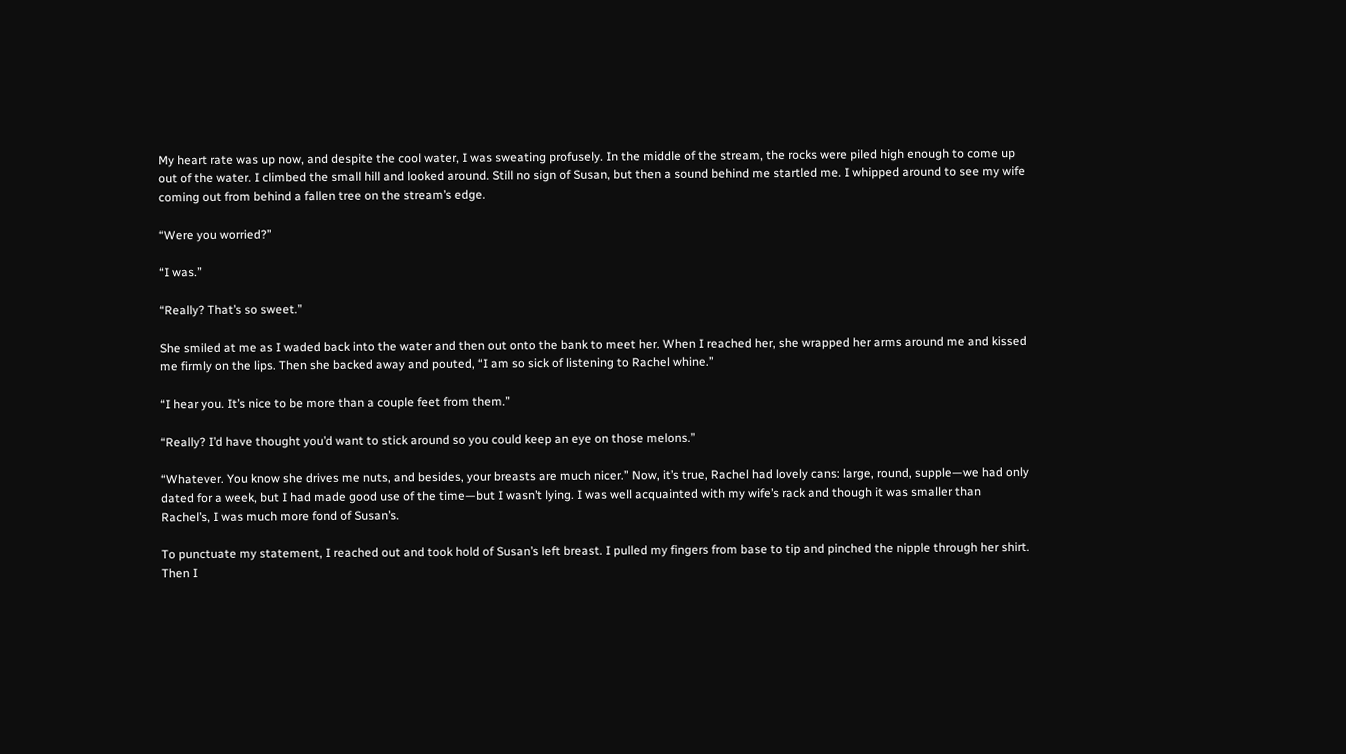My heart rate was up now, and despite the cool water, I was sweating profusely. In the middle of the stream, the rocks were piled high enough to come up out of the water. I climbed the small hill and looked around. Still no sign of Susan, but then a sound behind me startled me. I whipped around to see my wife coming out from behind a fallen tree on the stream’s edge.

“Were you worried?”

“I was.”

“Really? That’s so sweet.”

She smiled at me as I waded back into the water and then out onto the bank to meet her. When I reached her, she wrapped her arms around me and kissed me firmly on the lips. Then she backed away and pouted, “I am so sick of listening to Rachel whine.”

“I hear you. It’s nice to be more than a couple feet from them.”

“Really? I’d have thought you’d want to stick around so you could keep an eye on those melons.”

“Whatever. You know she drives me nuts, and besides, your breasts are much nicer.” Now, it’s true, Rachel had lovely cans: large, round, supple—we had only dated for a week, but I had made good use of the time—but I wasn’t lying. I was well acquainted with my wife’s rack and though it was smaller than Rachel’s, I was much more fond of Susan’s.

To punctuate my statement, I reached out and took hold of Susan’s left breast. I pulled my fingers from base to tip and pinched the nipple through her shirt. Then I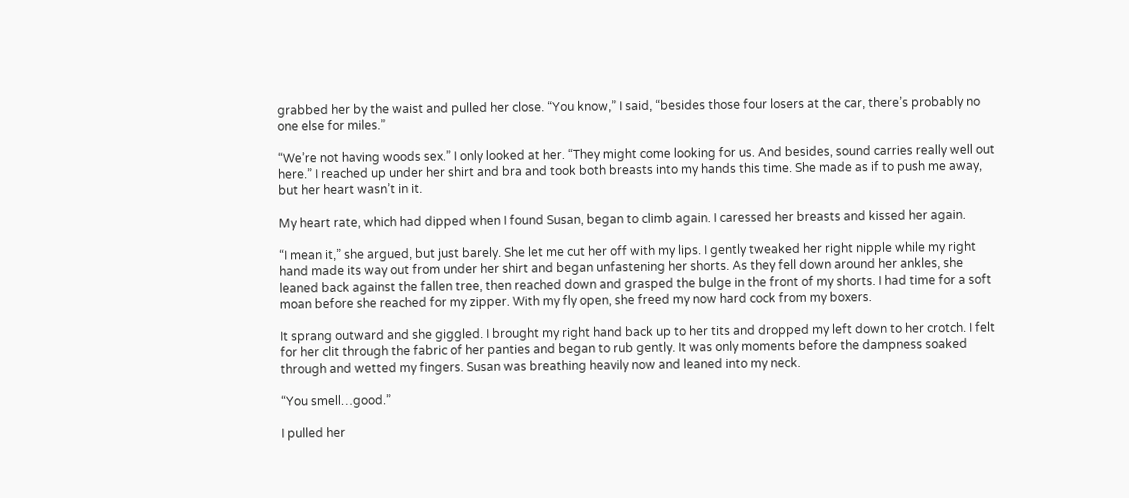grabbed her by the waist and pulled her close. “You know,” I said, “besides those four losers at the car, there’s probably no one else for miles.”

“We’re not having woods sex.” I only looked at her. “They might come looking for us. And besides, sound carries really well out here.” I reached up under her shirt and bra and took both breasts into my hands this time. She made as if to push me away, but her heart wasn’t in it.

My heart rate, which had dipped when I found Susan, began to climb again. I caressed her breasts and kissed her again.

“I mean it,” she argued, but just barely. She let me cut her off with my lips. I gently tweaked her right nipple while my right hand made its way out from under her shirt and began unfastening her shorts. As they fell down around her ankles, she leaned back against the fallen tree, then reached down and grasped the bulge in the front of my shorts. I had time for a soft moan before she reached for my zipper. With my fly open, she freed my now hard cock from my boxers.

It sprang outward and she giggled. I brought my right hand back up to her tits and dropped my left down to her crotch. I felt for her clit through the fabric of her panties and began to rub gently. It was only moments before the dampness soaked through and wetted my fingers. Susan was breathing heavily now and leaned into my neck.

“You smell…good.”

I pulled her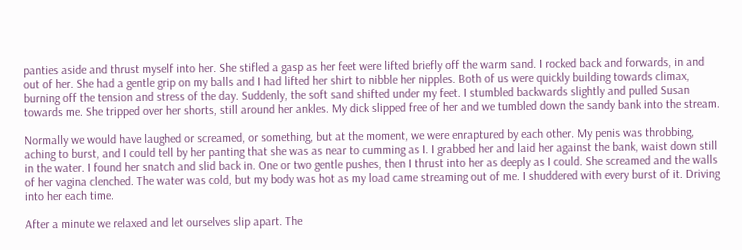panties aside and thrust myself into her. She stifled a gasp as her feet were lifted briefly off the warm sand. I rocked back and forwards, in and out of her. She had a gentle grip on my balls and I had lifted her shirt to nibble her nipples. Both of us were quickly building towards climax, burning off the tension and stress of the day. Suddenly, the soft sand shifted under my feet. I stumbled backwards slightly and pulled Susan towards me. She tripped over her shorts, still around her ankles. My dick slipped free of her and we tumbled down the sandy bank into the stream.

Normally we would have laughed or screamed, or something, but at the moment, we were enraptured by each other. My penis was throbbing, aching to burst, and I could tell by her panting that she was as near to cumming as I. I grabbed her and laid her against the bank, waist down still in the water. I found her snatch and slid back in. One or two gentle pushes, then I thrust into her as deeply as I could. She screamed and the walls of her vagina clenched. The water was cold, but my body was hot as my load came streaming out of me. I shuddered with every burst of it. Driving into her each time.

After a minute we relaxed and let ourselves slip apart. The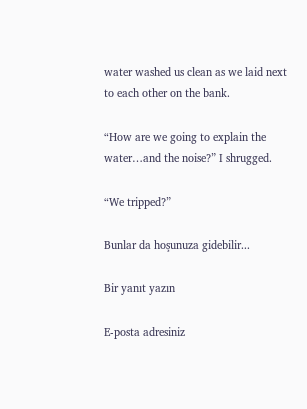water washed us clean as we laid next to each other on the bank.

“How are we going to explain the water…and the noise?” I shrugged.

“We tripped?”

Bunlar da hoşunuza gidebilir...

Bir yanıt yazın

E-posta adresiniz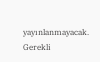yayınlanmayacak. Gerekli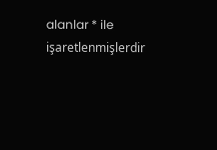alanlar * ile işaretlenmişlerdir